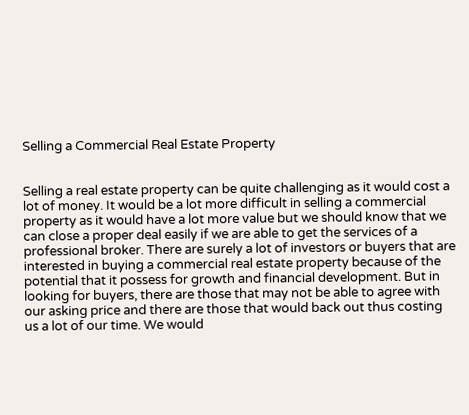Selling a Commercial Real Estate Property


Selling a real estate property can be quite challenging as it would cost a lot of money. It would be a lot more difficult in selling a commercial property as it would have a lot more value but we should know that we can close a proper deal easily if we are able to get the services of a professional broker. There are surely a lot of investors or buyers that are interested in buying a commercial real estate property because of the potential that it possess for growth and financial development. But in looking for buyers, there are those that may not be able to agree with our asking price and there are those that would back out thus costing us a lot of our time. We would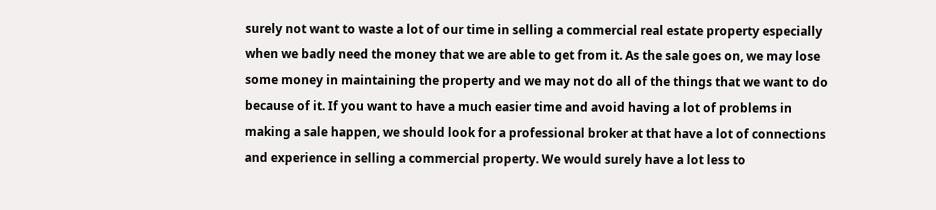surely not want to waste a lot of our time in selling a commercial real estate property especially when we badly need the money that we are able to get from it. As the sale goes on, we may lose some money in maintaining the property and we may not do all of the things that we want to do because of it. If you want to have a much easier time and avoid having a lot of problems in making a sale happen, we should look for a professional broker at that have a lot of connections and experience in selling a commercial property. We would surely have a lot less to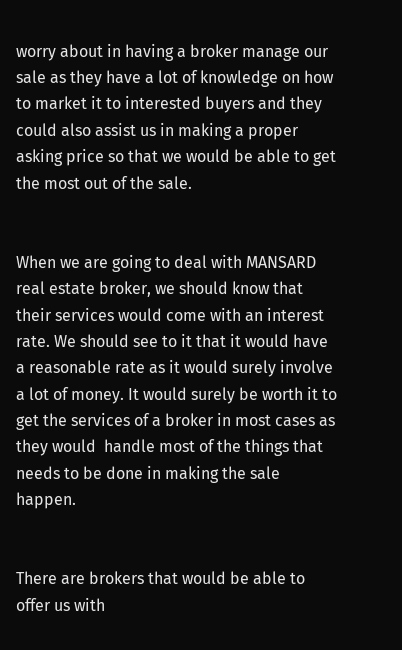worry about in having a broker manage our sale as they have a lot of knowledge on how to market it to interested buyers and they could also assist us in making a proper asking price so that we would be able to get the most out of the sale.


When we are going to deal with MANSARD real estate broker, we should know that their services would come with an interest rate. We should see to it that it would have a reasonable rate as it would surely involve a lot of money. It would surely be worth it to get the services of a broker in most cases as they would  handle most of the things that needs to be done in making the sale happen.


There are brokers that would be able to offer us with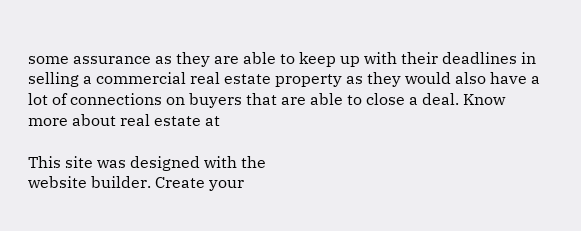some assurance as they are able to keep up with their deadlines in selling a commercial real estate property as they would also have a lot of connections on buyers that are able to close a deal. Know more about real estate at

This site was designed with the
website builder. Create your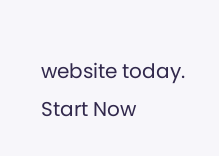website today.
Start Now